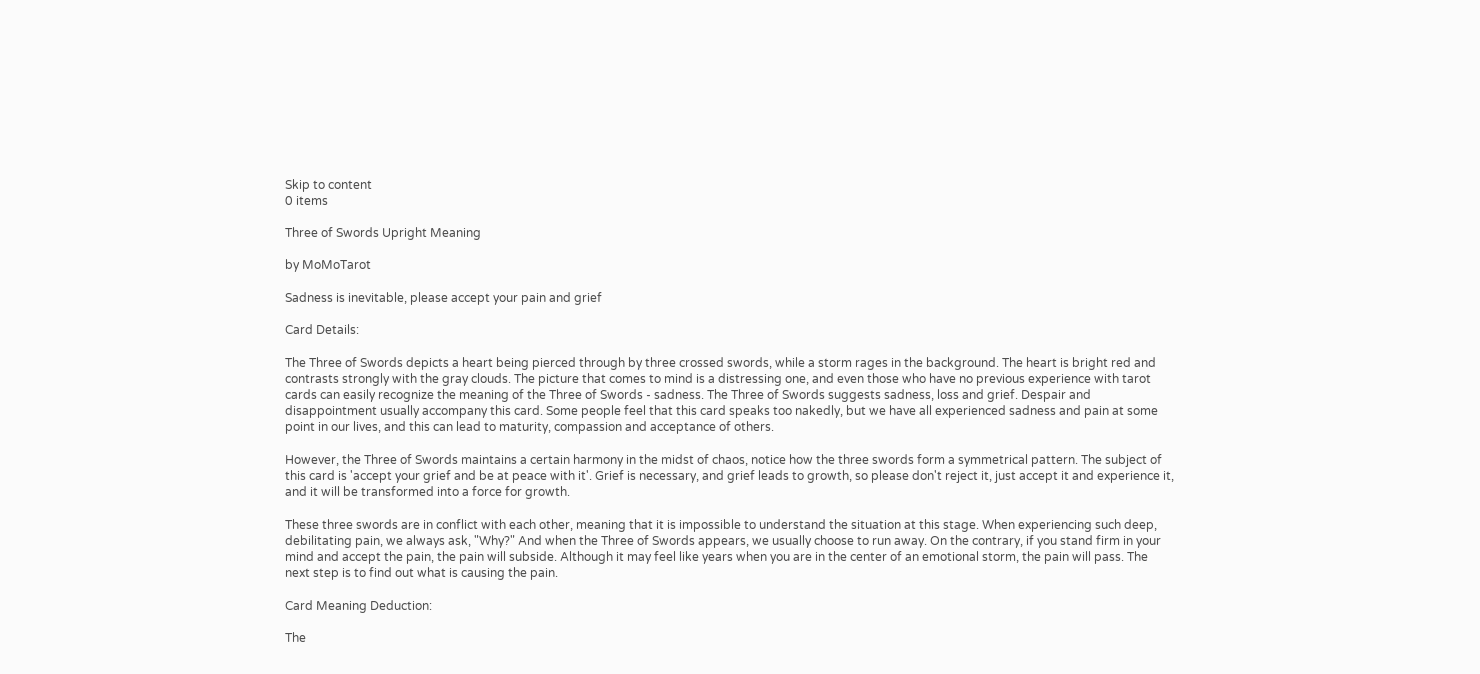Skip to content
0 items

Three of Swords Upright Meaning

by MoMoTarot

Sadness is inevitable, please accept your pain and grief

Card Details:

The Three of Swords depicts a heart being pierced through by three crossed swords, while a storm rages in the background. The heart is bright red and contrasts strongly with the gray clouds. The picture that comes to mind is a distressing one, and even those who have no previous experience with tarot cards can easily recognize the meaning of the Three of Swords - sadness. The Three of Swords suggests sadness, loss and grief. Despair and disappointment usually accompany this card. Some people feel that this card speaks too nakedly, but we have all experienced sadness and pain at some point in our lives, and this can lead to maturity, compassion and acceptance of others.

However, the Three of Swords maintains a certain harmony in the midst of chaos, notice how the three swords form a symmetrical pattern. The subject of this card is 'accept your grief and be at peace with it'. Grief is necessary, and grief leads to growth, so please don't reject it, just accept it and experience it, and it will be transformed into a force for growth.

These three swords are in conflict with each other, meaning that it is impossible to understand the situation at this stage. When experiencing such deep, debilitating pain, we always ask, "Why?" And when the Three of Swords appears, we usually choose to run away. On the contrary, if you stand firm in your mind and accept the pain, the pain will subside. Although it may feel like years when you are in the center of an emotional storm, the pain will pass. The next step is to find out what is causing the pain.

Card Meaning Deduction:

The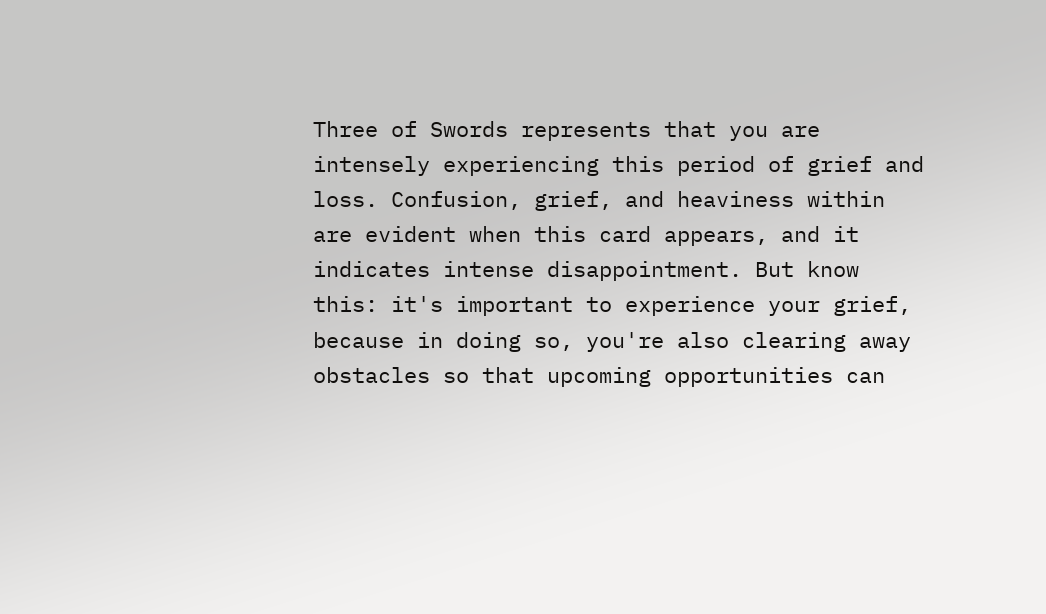Three of Swords represents that you are intensely experiencing this period of grief and loss. Confusion, grief, and heaviness within are evident when this card appears, and it indicates intense disappointment. But know this: it's important to experience your grief, because in doing so, you're also clearing away obstacles so that upcoming opportunities can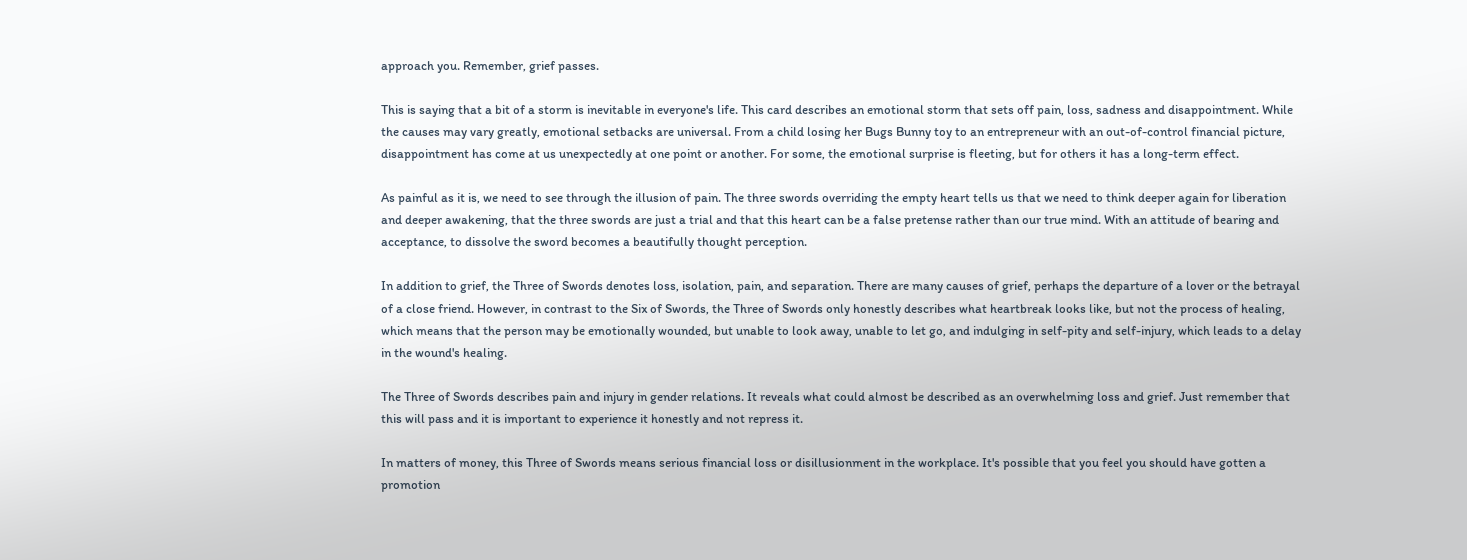approach you. Remember, grief passes.

This is saying that a bit of a storm is inevitable in everyone's life. This card describes an emotional storm that sets off pain, loss, sadness and disappointment. While the causes may vary greatly, emotional setbacks are universal. From a child losing her Bugs Bunny toy to an entrepreneur with an out-of-control financial picture, disappointment has come at us unexpectedly at one point or another. For some, the emotional surprise is fleeting, but for others it has a long-term effect.

As painful as it is, we need to see through the illusion of pain. The three swords overriding the empty heart tells us that we need to think deeper again for liberation and deeper awakening, that the three swords are just a trial and that this heart can be a false pretense rather than our true mind. With an attitude of bearing and acceptance, to dissolve the sword becomes a beautifully thought perception.

In addition to grief, the Three of Swords denotes loss, isolation, pain, and separation. There are many causes of grief, perhaps the departure of a lover or the betrayal of a close friend. However, in contrast to the Six of Swords, the Three of Swords only honestly describes what heartbreak looks like, but not the process of healing, which means that the person may be emotionally wounded, but unable to look away, unable to let go, and indulging in self-pity and self-injury, which leads to a delay in the wound's healing.

The Three of Swords describes pain and injury in gender relations. It reveals what could almost be described as an overwhelming loss and grief. Just remember that this will pass and it is important to experience it honestly and not repress it.

In matters of money, this Three of Swords means serious financial loss or disillusionment in the workplace. It's possible that you feel you should have gotten a promotion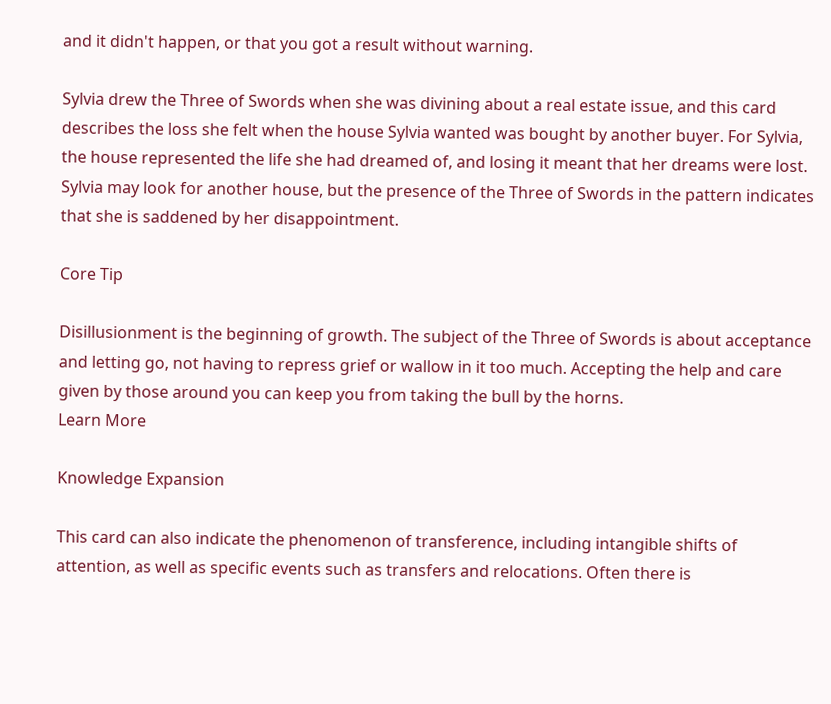and it didn't happen, or that you got a result without warning.

Sylvia drew the Three of Swords when she was divining about a real estate issue, and this card describes the loss she felt when the house Sylvia wanted was bought by another buyer. For Sylvia, the house represented the life she had dreamed of, and losing it meant that her dreams were lost. Sylvia may look for another house, but the presence of the Three of Swords in the pattern indicates that she is saddened by her disappointment.

Core Tip

Disillusionment is the beginning of growth. The subject of the Three of Swords is about acceptance and letting go, not having to repress grief or wallow in it too much. Accepting the help and care given by those around you can keep you from taking the bull by the horns.
Learn More

Knowledge Expansion

This card can also indicate the phenomenon of transference, including intangible shifts of attention, as well as specific events such as transfers and relocations. Often there is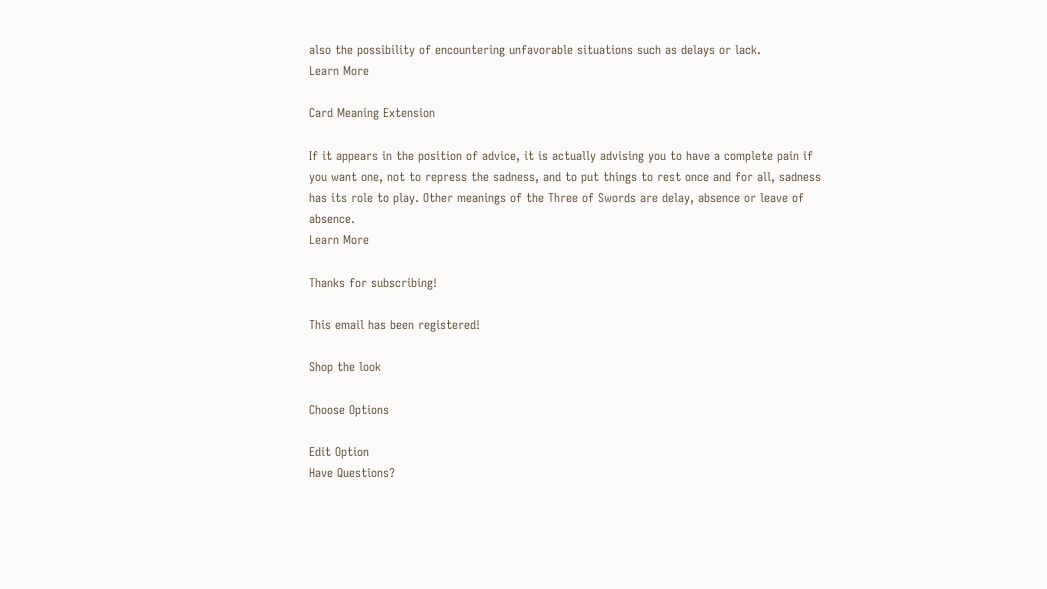also the possibility of encountering unfavorable situations such as delays or lack.
Learn More

Card Meaning Extension

If it appears in the position of advice, it is actually advising you to have a complete pain if you want one, not to repress the sadness, and to put things to rest once and for all, sadness has its role to play. Other meanings of the Three of Swords are delay, absence or leave of absence.
Learn More

Thanks for subscribing!

This email has been registered!

Shop the look

Choose Options

Edit Option
Have Questions?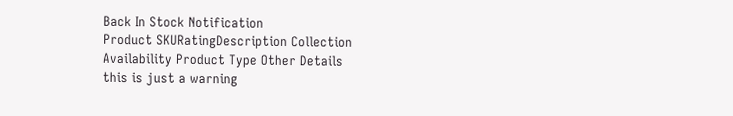Back In Stock Notification
Product SKURatingDescription Collection Availability Product Type Other Details
this is just a warning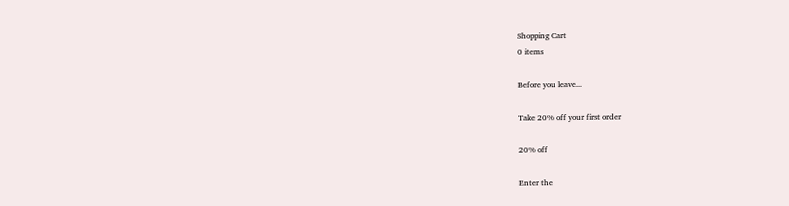Shopping Cart
0 items

Before you leave...

Take 20% off your first order

20% off

Enter the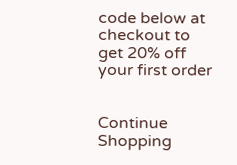code below at checkout to get 20% off your first order


Continue Shopping